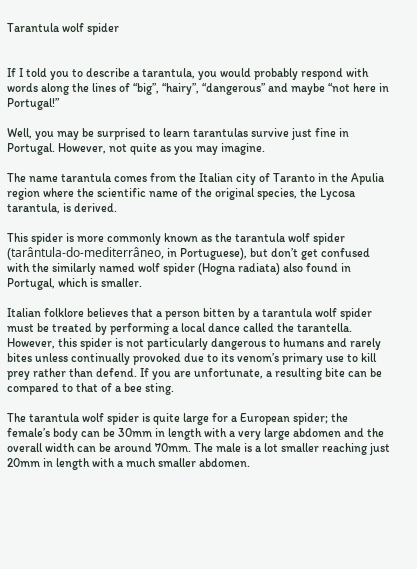Tarantula wolf spider


If I told you to describe a tarantula, you would probably respond with words along the lines of “big”, “hairy”, “dangerous” and maybe “not here in Portugal!”

Well, you may be surprised to learn tarantulas survive just fine in Portugal. However, not quite as you may imagine.

The name tarantula comes from the Italian city of Taranto in the Apulia region where the scientific name of the original species, the Lycosa tarantula, is derived.

This spider is more commonly known as the tarantula wolf spider (tarântula-do-mediterrâneo, in Portuguese), but don’t get confused with the similarly named wolf spider (Hogna radiata) also found in Portugal, which is smaller.

Italian folklore believes that a person bitten by a tarantula wolf spider must be treated by performing a local dance called the tarantella. However, this spider is not particularly dangerous to humans and rarely bites unless continually provoked due to its venom’s primary use to kill prey rather than defend. If you are unfortunate, a resulting bite can be compared to that of a bee sting.

The tarantula wolf spider is quite large for a European spider; the female’s body can be 30mm in length with a very large abdomen and the overall width can be around 70mm. The male is a lot smaller reaching just 20mm in length with a much smaller abdomen.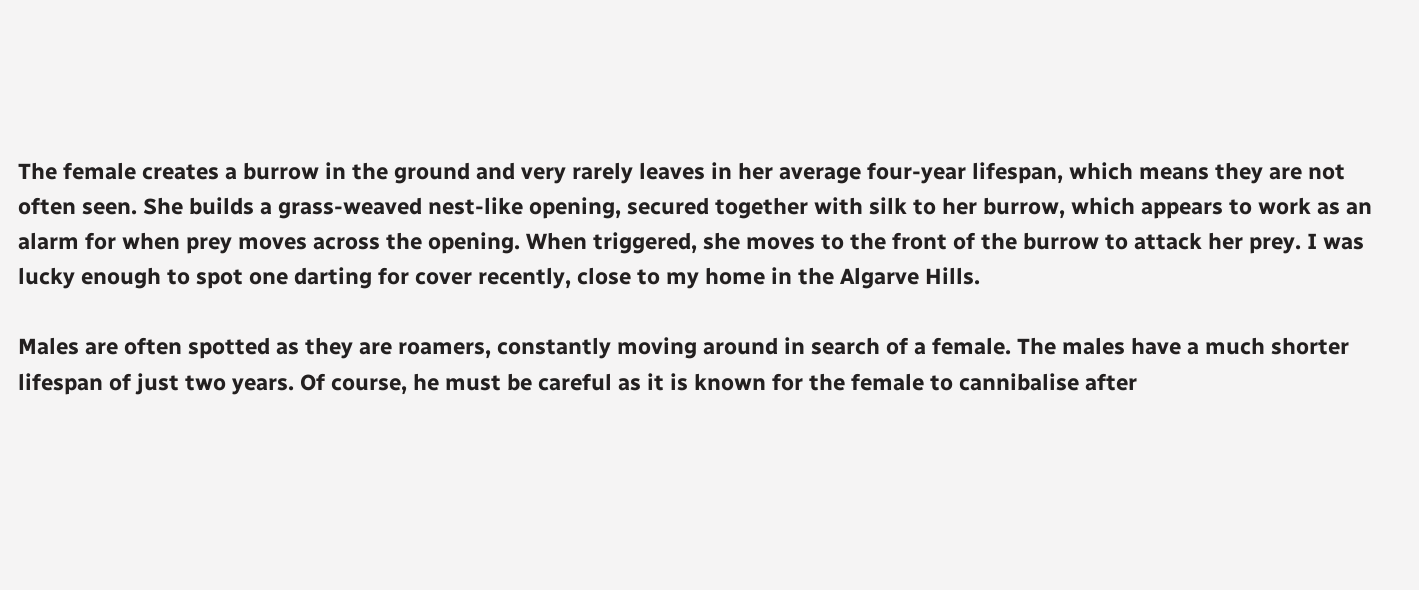The female creates a burrow in the ground and very rarely leaves in her average four-year lifespan, which means they are not often seen. She builds a grass-weaved nest-like opening, secured together with silk to her burrow, which appears to work as an alarm for when prey moves across the opening. When triggered, she moves to the front of the burrow to attack her prey. I was lucky enough to spot one darting for cover recently, close to my home in the Algarve Hills.

Males are often spotted as they are roamers, constantly moving around in search of a female. The males have a much shorter lifespan of just two years. Of course, he must be careful as it is known for the female to cannibalise after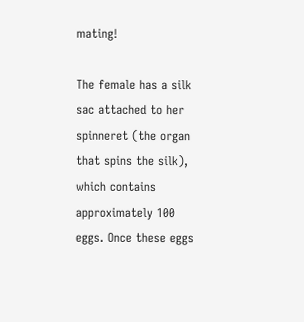mating!

The female has a silk sac attached to her spinneret (the organ that spins the silk), which contains approximately 100 eggs. Once these eggs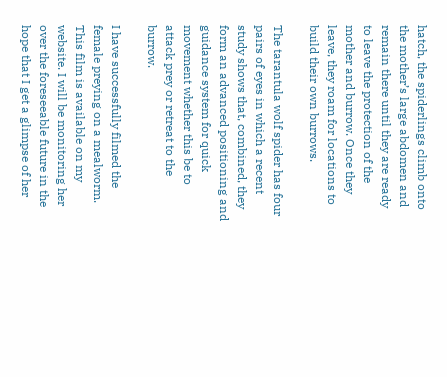hatch, the spiderlings climb onto the mother’s large abdomen and remain there until they are ready to leave the protection of the mother and burrow. Once they leave, they roam for locations to build their own burrows.

The tarantula wolf spider has four pairs of eyes in which a recent study shows that, combined, they form an advanced positioning and guidance system for quick movement whether this be to attack prey or retreat to the burrow.

I have successfully filmed the female preying on a mealworm. This film is available on my website. I will be monitoring her over the foreseeable future in the hope that I get a glimpse of her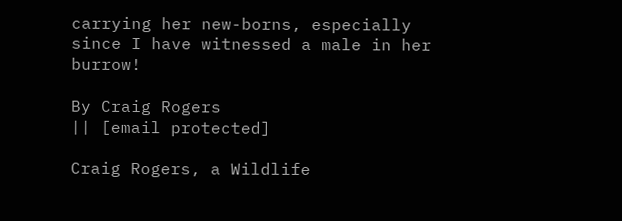carrying her new-borns, especially since I have witnessed a male in her burrow!

By Craig Rogers
|| [email protected]

Craig Rogers, a Wildlife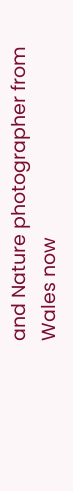and Nature photographer from Wales now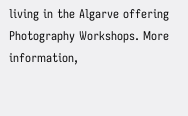living in the Algarve offering Photography Workshops. More information,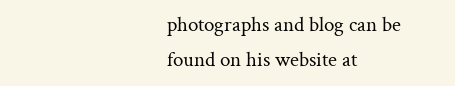photographs and blog can be found on his website at